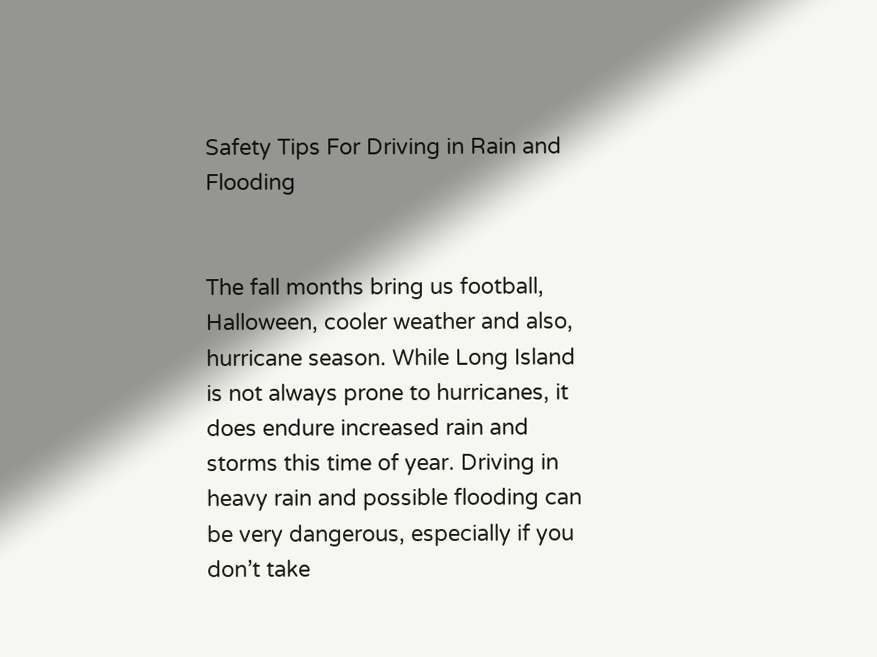Safety Tips For Driving in Rain and Flooding


The fall months bring us football, Halloween, cooler weather and also, hurricane season. While Long Island is not always prone to hurricanes, it does endure increased rain and storms this time of year. Driving in heavy rain and possible flooding can be very dangerous, especially if you don’t take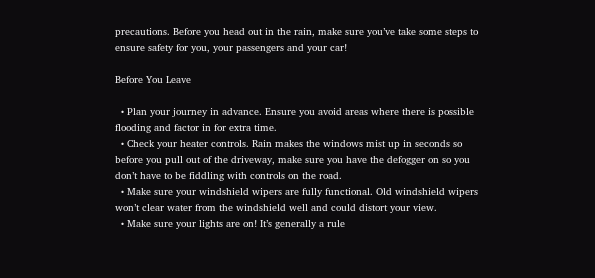precautions. Before you head out in the rain, make sure you’ve take some steps to ensure safety for you, your passengers and your car!

Before You Leave

  • Plan your journey in advance. Ensure you avoid areas where there is possible flooding and factor in for extra time.
  • Check your heater controls. Rain makes the windows mist up in seconds so before you pull out of the driveway, make sure you have the defogger on so you don’t have to be fiddling with controls on the road.
  • Make sure your windshield wipers are fully functional. Old windshield wipers won’t clear water from the windshield well and could distort your view.
  • Make sure your lights are on! It’s generally a rule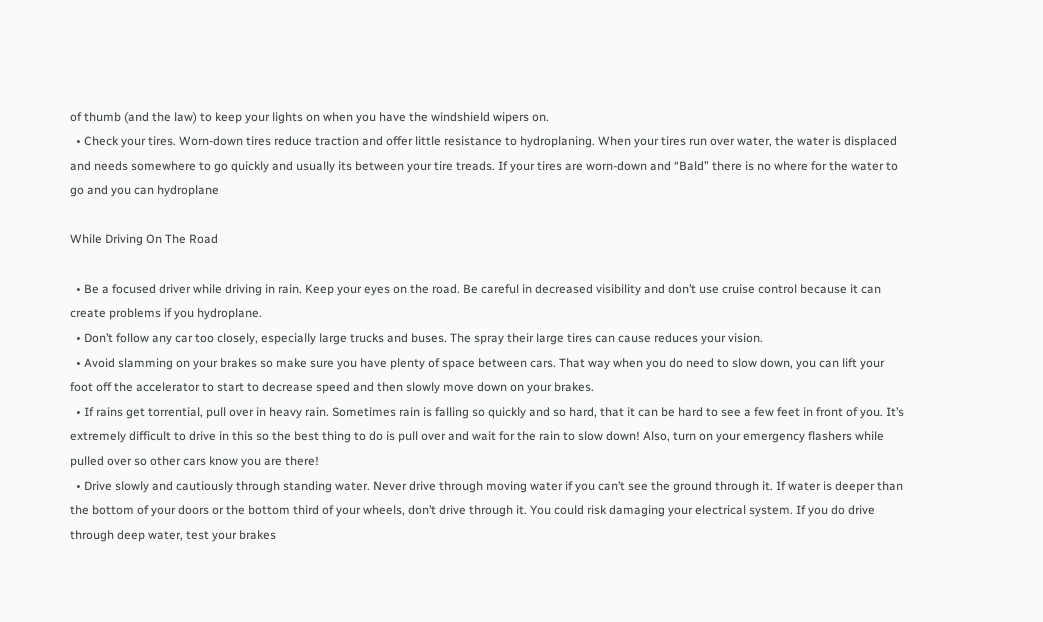of thumb (and the law) to keep your lights on when you have the windshield wipers on.
  • Check your tires. Worn-down tires reduce traction and offer little resistance to hydroplaning. When your tires run over water, the water is displaced and needs somewhere to go quickly and usually its between your tire treads. If your tires are worn-down and “Bald” there is no where for the water to go and you can hydroplane

While Driving On The Road

  • Be a focused driver while driving in rain. Keep your eyes on the road. Be careful in decreased visibility and don’t use cruise control because it can create problems if you hydroplane.
  • Don’t follow any car too closely, especially large trucks and buses. The spray their large tires can cause reduces your vision.
  • Avoid slamming on your brakes so make sure you have plenty of space between cars. That way when you do need to slow down, you can lift your foot off the accelerator to start to decrease speed and then slowly move down on your brakes.
  • If rains get torrential, pull over in heavy rain. Sometimes rain is falling so quickly and so hard, that it can be hard to see a few feet in front of you. It’s extremely difficult to drive in this so the best thing to do is pull over and wait for the rain to slow down! Also, turn on your emergency flashers while pulled over so other cars know you are there!
  • Drive slowly and cautiously through standing water. Never drive through moving water if you can’t see the ground through it. If water is deeper than the bottom of your doors or the bottom third of your wheels, don’t drive through it. You could risk damaging your electrical system. If you do drive through deep water, test your brakes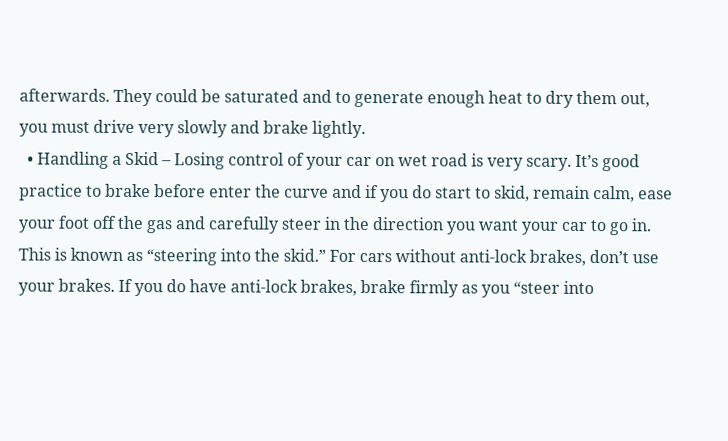afterwards. They could be saturated and to generate enough heat to dry them out, you must drive very slowly and brake lightly.
  • Handling a Skid – Losing control of your car on wet road is very scary. It’s good practice to brake before enter the curve and if you do start to skid, remain calm, ease your foot off the gas and carefully steer in the direction you want your car to go in. This is known as “steering into the skid.” For cars without anti-lock brakes, don’t use your brakes. If you do have anti-lock brakes, brake firmly as you “steer into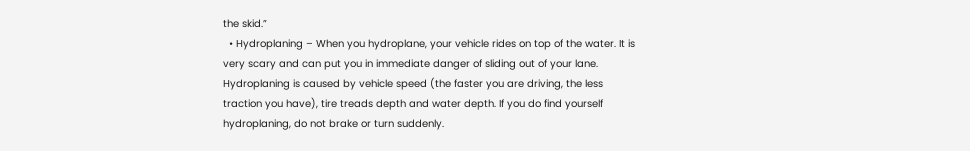the skid.”
  • Hydroplaning – When you hydroplane, your vehicle rides on top of the water. It is very scary and can put you in immediate danger of sliding out of your lane. Hydroplaning is caused by vehicle speed (the faster you are driving, the less traction you have), tire treads depth and water depth. If you do find yourself hydroplaning, do not brake or turn suddenly.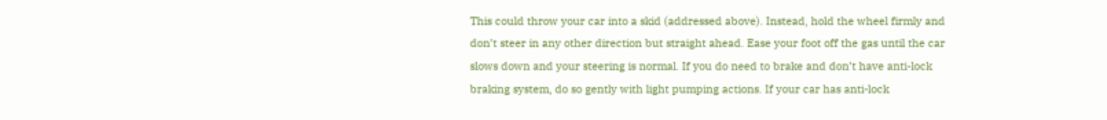This could throw your car into a skid (addressed above). Instead, hold the wheel firmly and don’t steer in any other direction but straight ahead. Ease your foot off the gas until the car slows down and your steering is normal. If you do need to brake and don’t have anti-lock braking system, do so gently with light pumping actions. If your car has anti-lock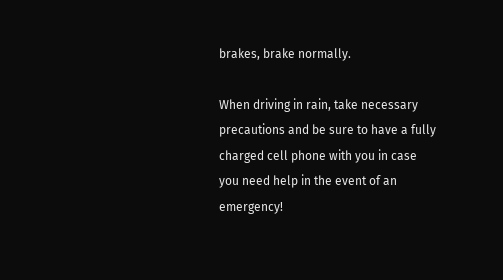brakes, brake normally.

When driving in rain, take necessary precautions and be sure to have a fully charged cell phone with you in case you need help in the event of an emergency!